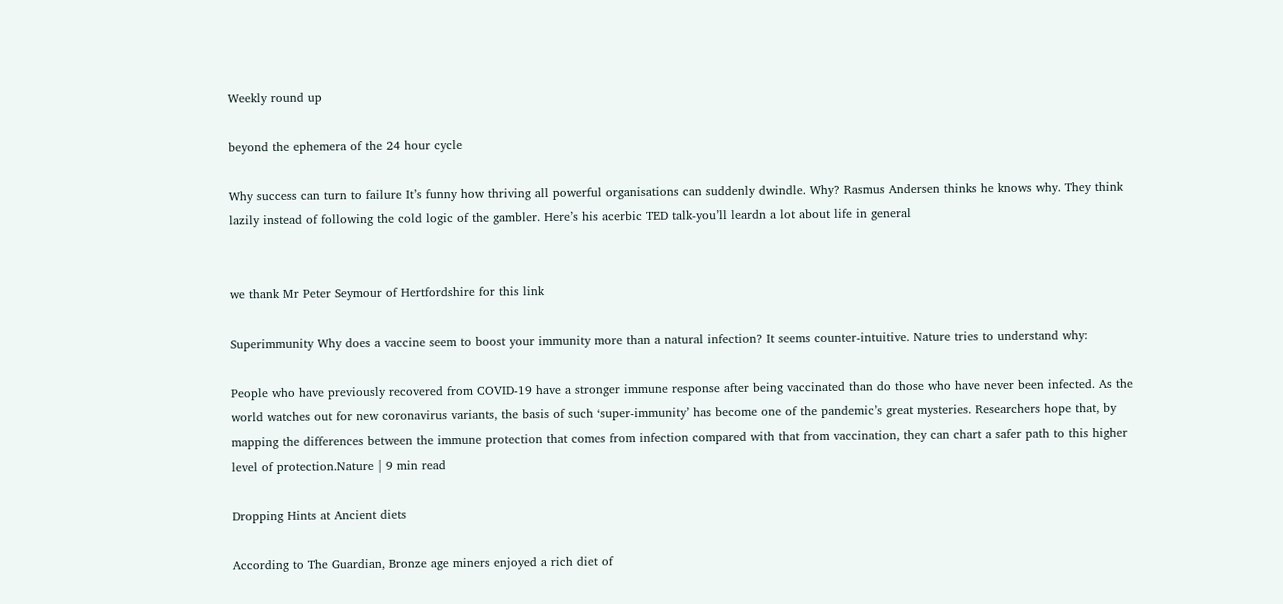Weekly round up

beyond the ephemera of the 24 hour cycle

Why success can turn to failure It’s funny how thriving all powerful organisations can suddenly dwindle. Why? Rasmus Andersen thinks he knows why. They think lazily instead of following the cold logic of the gambler. Here’s his acerbic TED talk-you’ll leardn a lot about life in general


we thank Mr Peter Seymour of Hertfordshire for this link

Superimmunity Why does a vaccine seem to boost your immunity more than a natural infection? It seems counter-intuitive. Nature tries to understand why:

People who have previously recovered from COVID-19 have a stronger immune response after being vaccinated than do those who have never been infected. As the world watches out for new coronavirus variants, the basis of such ‘super-immunity’ has become one of the pandemic’s great mysteries. Researchers hope that, by mapping the differences between the immune protection that comes from infection compared with that from vaccination, they can chart a safer path to this higher level of protection.Nature | 9 min read

Dropping Hints at Ancient diets

According to The Guardian, Bronze age miners enjoyed a rich diet of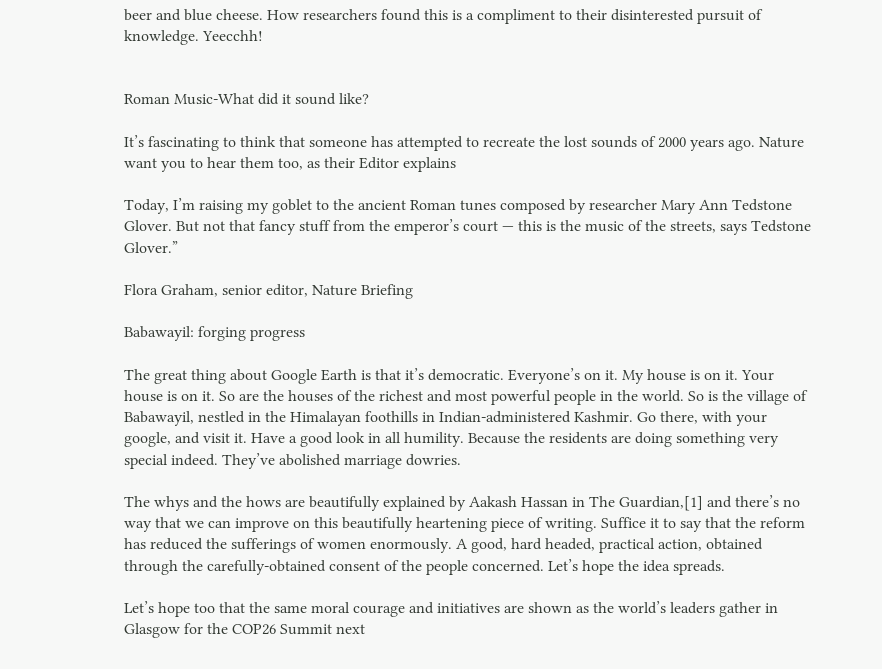beer and blue cheese. How researchers found this is a compliment to their disinterested pursuit of knowledge. Yeecchh!


Roman Music-What did it sound like?

It’s fascinating to think that someone has attempted to recreate the lost sounds of 2000 years ago. Nature want you to hear them too, as their Editor explains

Today, I’m raising my goblet to the ancient Roman tunes composed by researcher Mary Ann Tedstone Glover. But not that fancy stuff from the emperor’s court — this is the music of the streets, says Tedstone Glover.”

Flora Graham, senior editor, Nature Briefing

Babawayil: forging progress

The great thing about Google Earth is that it’s democratic. Everyone’s on it. My house is on it. Your house is on it. So are the houses of the richest and most powerful people in the world. So is the village of Babawayil, nestled in the Himalayan foothills in Indian-administered Kashmir. Go there, with your google, and visit it. Have a good look in all humility. Because the residents are doing something very special indeed. They’ve abolished marriage dowries.

The whys and the hows are beautifully explained by Aakash Hassan in The Guardian,[1] and there’s no way that we can improve on this beautifully heartening piece of writing. Suffice it to say that the reform has reduced the sufferings of women enormously. A good, hard headed, practical action, obtained through the carefully-obtained consent of the people concerned. Let’s hope the idea spreads.

Let’s hope too that the same moral courage and initiatives are shown as the world’s leaders gather in Glasgow for the COP26 Summit next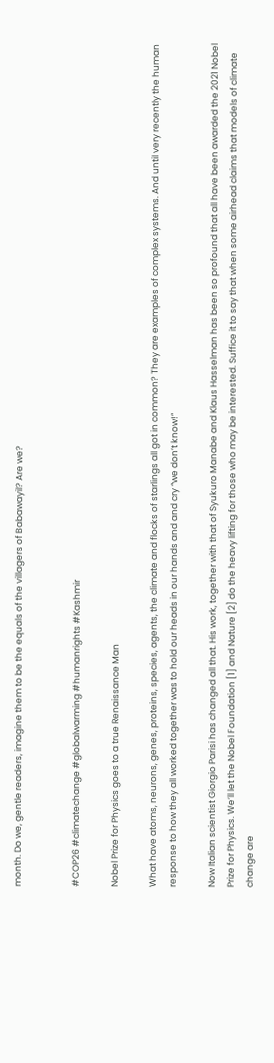month. Do we, gentle readers, imagine them to be the equals of the villagers of Babawayil? Are we?


#COP26 #climatechange #globalwarming #humanrights #Kashmir

Nobel Prize for Physics goes to a true Renaissance Man

What have atoms, neurons, genes, proteins, species, agents, the climate and flocks of starlings all got in common? They are examples of complex systems. And until very recently the human response to how they all worked together was to hold our heads in our hands and and cry “we don’t know!”

Now Italian scientist Giorgio Parisi has changed all that. His work, together with that of Syukuro Manabe and Klaus Hasselman has been so profound that all have been awarded the 2021 Nobel Prize for Physics. We’ll let the Nobel Foundation [1] and Nature [2] do the heavy lifting for those who may be interested. Suffice it to say that when some airhead claims that models of climate change are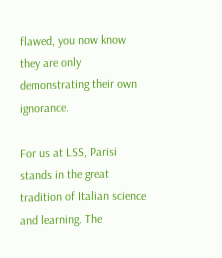flawed, you now know they are only demonstrating their own ignorance.

For us at LSS, Parisi stands in the great tradition of Italian science and learning. The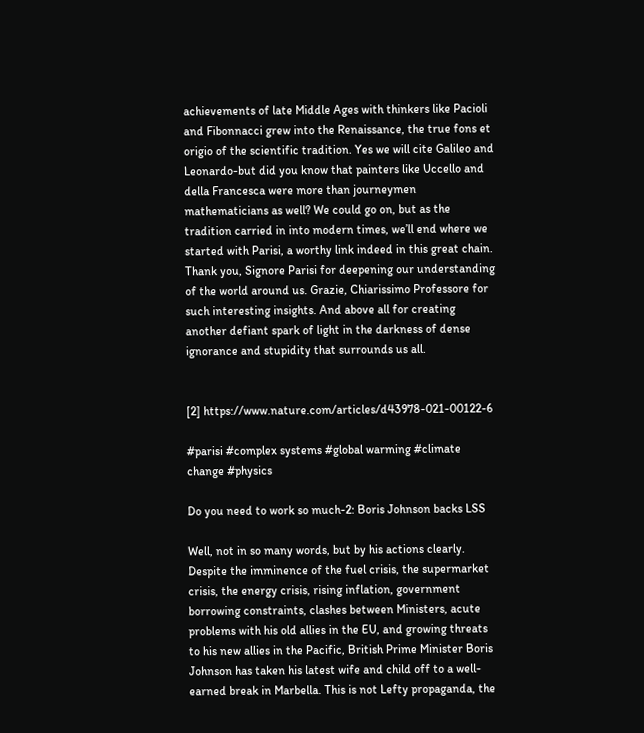achievements of late Middle Ages with thinkers like Pacioli and Fibonnacci grew into the Renaissance, the true fons et origio of the scientific tradition. Yes we will cite Galileo and Leonardo-but did you know that painters like Uccello and della Francesca were more than journeymen mathematicians as well? We could go on, but as the tradition carried in into modern times, we’ll end where we started with Parisi, a worthy link indeed in this great chain. Thank you, Signore Parisi for deepening our understanding of the world around us. Grazie, Chiarissimo Professore for such interesting insights. And above all for creating another defiant spark of light in the darkness of dense ignorance and stupidity that surrounds us all.


[2] https://www.nature.com/articles/d43978-021-00122-6

#parisi #complex systems #global warming #climate change #physics

Do you need to work so much-2: Boris Johnson backs LSS

Well, not in so many words, but by his actions clearly. Despite the imminence of the fuel crisis, the supermarket crisis, the energy crisis, rising inflation, government borrowing constraints, clashes between Ministers, acute problems with his old allies in the EU, and growing threats to his new allies in the Pacific, British Prime Minister Boris Johnson has taken his latest wife and child off to a well-earned break in Marbella. This is not Lefty propaganda, the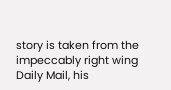story is taken from the impeccably right wing Daily Mail, his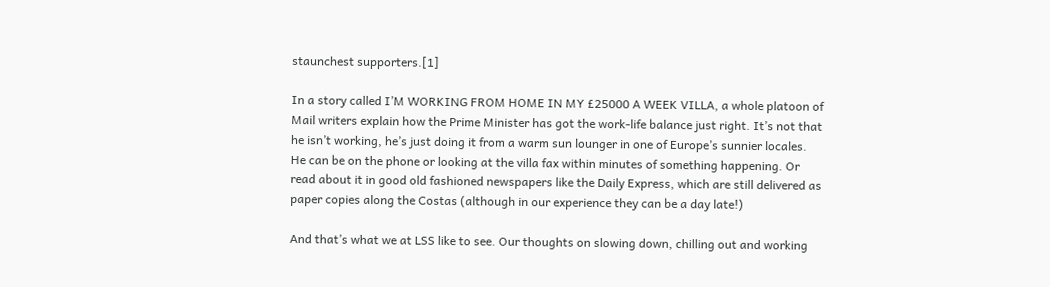staunchest supporters.[1]

In a story called I’M WORKING FROM HOME IN MY £25000 A WEEK VILLA, a whole platoon of Mail writers explain how the Prime Minister has got the work-life balance just right. It’s not that he isn’t working, he’s just doing it from a warm sun lounger in one of Europe’s sunnier locales. He can be on the phone or looking at the villa fax within minutes of something happening. Or read about it in good old fashioned newspapers like the Daily Express, which are still delivered as paper copies along the Costas (although in our experience they can be a day late!)

And that’s what we at LSS like to see. Our thoughts on slowing down, chilling out and working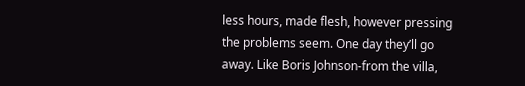less hours, made flesh, however pressing the problems seem. One day they’ll go away. Like Boris Johnson-from the villa,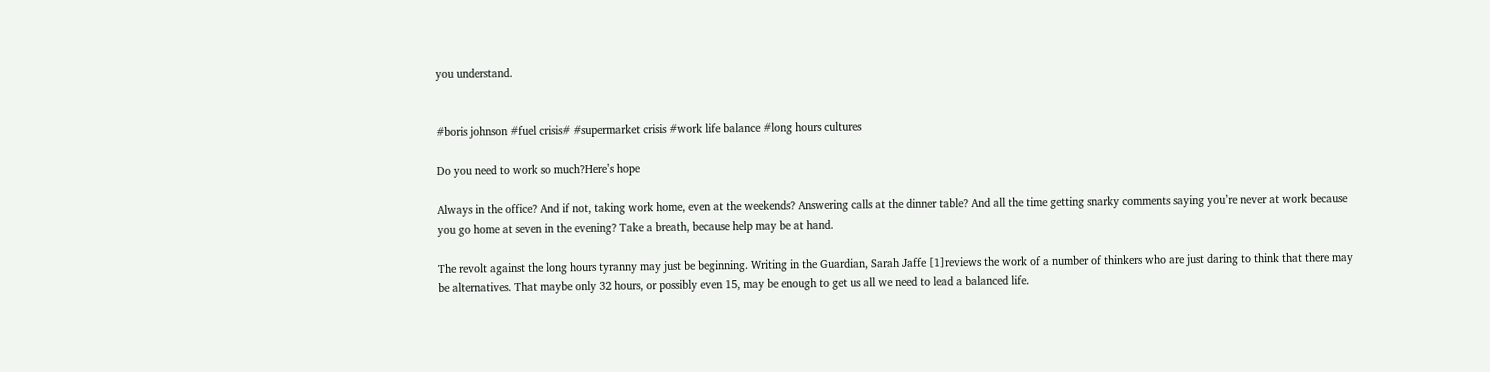you understand.


#boris johnson #fuel crisis# #supermarket crisis #work life balance #long hours cultures

Do you need to work so much?Here’s hope

Always in the office? And if not, taking work home, even at the weekends? Answering calls at the dinner table? And all the time getting snarky comments saying you’re never at work because you go home at seven in the evening? Take a breath, because help may be at hand.

The revolt against the long hours tyranny may just be beginning. Writing in the Guardian, Sarah Jaffe [1]reviews the work of a number of thinkers who are just daring to think that there may be alternatives. That maybe only 32 hours, or possibly even 15, may be enough to get us all we need to lead a balanced life.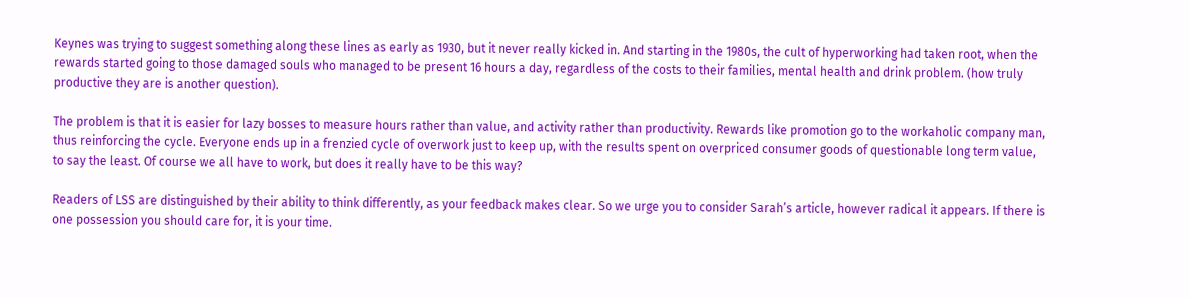Keynes was trying to suggest something along these lines as early as 1930, but it never really kicked in. And starting in the 1980s, the cult of hyperworking had taken root, when the rewards started going to those damaged souls who managed to be present 16 hours a day, regardless of the costs to their families, mental health and drink problem. (how truly productive they are is another question).

The problem is that it is easier for lazy bosses to measure hours rather than value, and activity rather than productivity. Rewards like promotion go to the workaholic company man, thus reinforcing the cycle. Everyone ends up in a frenzied cycle of overwork just to keep up, with the results spent on overpriced consumer goods of questionable long term value, to say the least. Of course we all have to work, but does it really have to be this way?

Readers of LSS are distinguished by their ability to think differently, as your feedback makes clear. So we urge you to consider Sarah’s article, however radical it appears. If there is one possession you should care for, it is your time.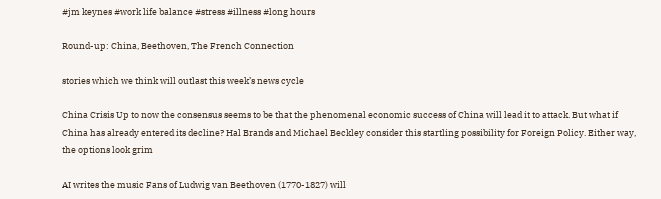#jm keynes #work life balance #stress #illness #long hours

Round-up: China, Beethoven, The French Connection

stories which we think will outlast this week’s news cycle

China Crisis Up to now the consensus seems to be that the phenomenal economic success of China will lead it to attack. But what if China has already entered its decline? Hal Brands and Michael Beckley consider this startling possibility for Foreign Policy. Either way, the options look grim

AI writes the music Fans of Ludwig van Beethoven (1770-1827) will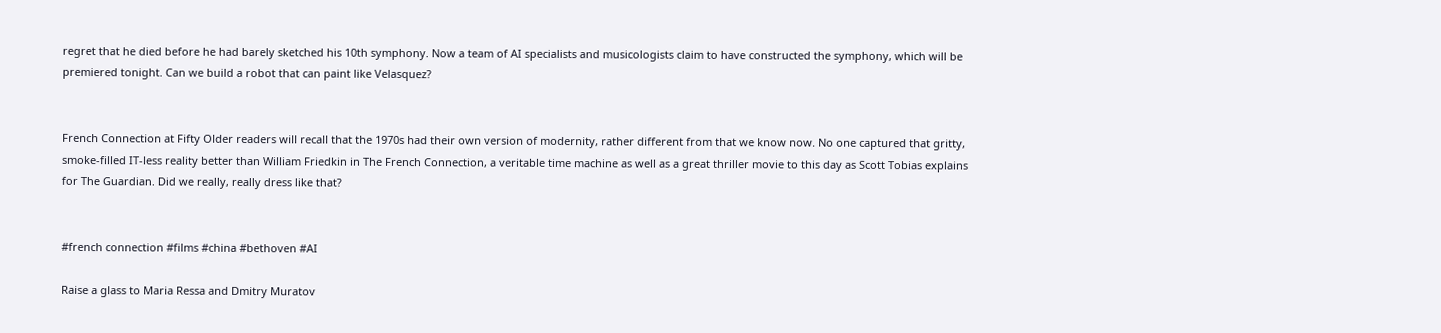regret that he died before he had barely sketched his 10th symphony. Now a team of AI specialists and musicologists claim to have constructed the symphony, which will be premiered tonight. Can we build a robot that can paint like Velasquez?


French Connection at Fifty Older readers will recall that the 1970s had their own version of modernity, rather different from that we know now. No one captured that gritty, smoke-filled IT-less reality better than William Friedkin in The French Connection, a veritable time machine as well as a great thriller movie to this day as Scott Tobias explains for The Guardian. Did we really, really dress like that?


#french connection #films #china #bethoven #AI

Raise a glass to Maria Ressa and Dmitry Muratov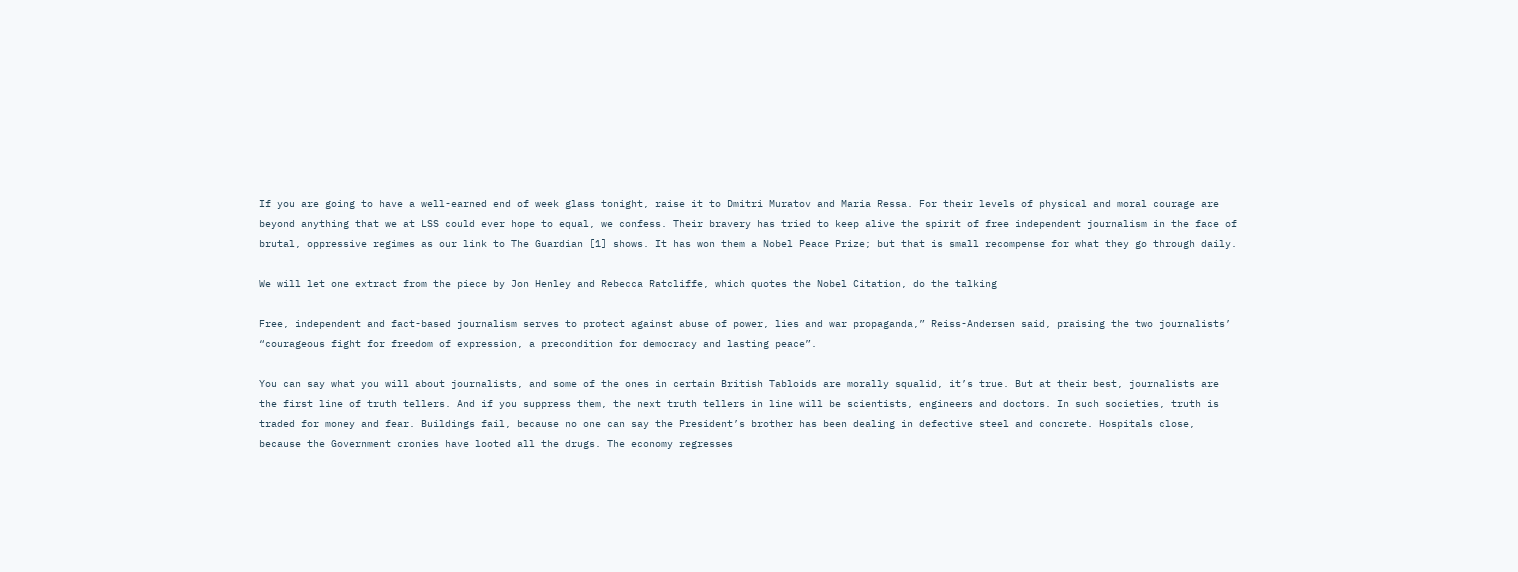If you are going to have a well-earned end of week glass tonight, raise it to Dmitri Muratov and Maria Ressa. For their levels of physical and moral courage are beyond anything that we at LSS could ever hope to equal, we confess. Their bravery has tried to keep alive the spirit of free independent journalism in the face of brutal, oppressive regimes as our link to The Guardian [1] shows. It has won them a Nobel Peace Prize; but that is small recompense for what they go through daily.

We will let one extract from the piece by Jon Henley and Rebecca Ratcliffe, which quotes the Nobel Citation, do the talking

Free, independent and fact-based journalism serves to protect against abuse of power, lies and war propaganda,” Reiss-Andersen said, praising the two journalists’ “courageous fight for freedom of expression, a precondition for democracy and lasting peace”.

You can say what you will about journalists, and some of the ones in certain British Tabloids are morally squalid, it’s true. But at their best, journalists are the first line of truth tellers. And if you suppress them, the next truth tellers in line will be scientists, engineers and doctors. In such societies, truth is traded for money and fear. Buildings fail, because no one can say the President’s brother has been dealing in defective steel and concrete. Hospitals close, because the Government cronies have looted all the drugs. The economy regresses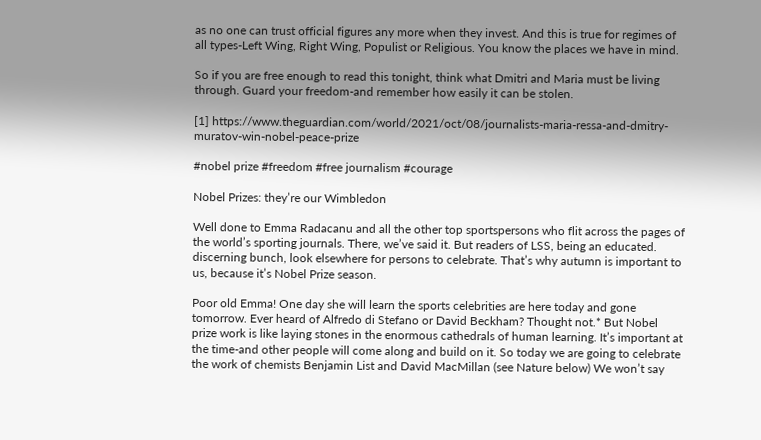as no one can trust official figures any more when they invest. And this is true for regimes of all types-Left Wing, Right Wing, Populist or Religious. You know the places we have in mind.

So if you are free enough to read this tonight, think what Dmitri and Maria must be living through. Guard your freedom-and remember how easily it can be stolen.

[1] https://www.theguardian.com/world/2021/oct/08/journalists-maria-ressa-and-dmitry-muratov-win-nobel-peace-prize

#nobel prize #freedom #free journalism #courage

Nobel Prizes: they’re our Wimbledon

Well done to Emma Radacanu and all the other top sportspersons who flit across the pages of the world’s sporting journals. There, we’ve said it. But readers of LSS, being an educated. discerning bunch, look elsewhere for persons to celebrate. That’s why autumn is important to us, because it’s Nobel Prize season.

Poor old Emma! One day she will learn the sports celebrities are here today and gone tomorrow. Ever heard of Alfredo di Stefano or David Beckham? Thought not.* But Nobel prize work is like laying stones in the enormous cathedrals of human learning. It’s important at the time-and other people will come along and build on it. So today we are going to celebrate the work of chemists Benjamin List and David MacMillan (see Nature below) We won’t say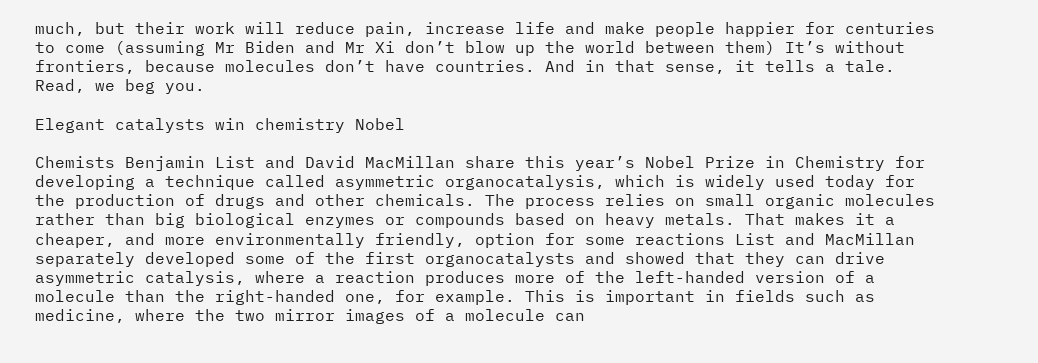much, but their work will reduce pain, increase life and make people happier for centuries to come (assuming Mr Biden and Mr Xi don’t blow up the world between them) It’s without frontiers, because molecules don’t have countries. And in that sense, it tells a tale. Read, we beg you.

Elegant catalysts win chemistry Nobel

Chemists Benjamin List and David MacMillan share this year’s Nobel Prize in Chemistry for developing a technique called asymmetric organocatalysis, which is widely used today for the production of drugs and other chemicals. The process relies on small organic molecules rather than big biological enzymes or compounds based on heavy metals. That makes it a cheaper, and more environmentally friendly, option for some reactions List and MacMillan separately developed some of the first organocatalysts and showed that they can drive asymmetric catalysis, where a reaction produces more of the left-handed version of a molecule than the right-handed one, for example. This is important in fields such as medicine, where the two mirror images of a molecule can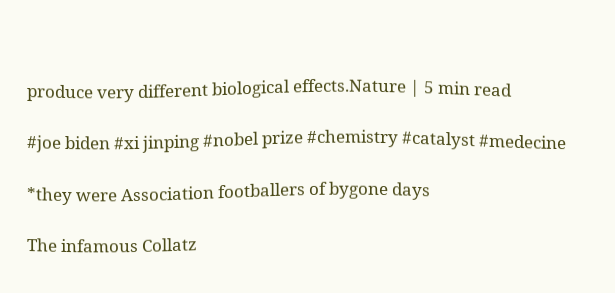produce very different biological effects.Nature | 5 min read

#joe biden #xi jinping #nobel prize #chemistry #catalyst #medecine

*they were Association footballers of bygone days

The infamous Collatz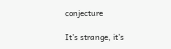conjecture

It’s strange, it’s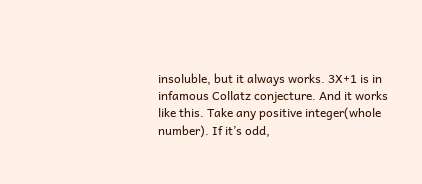insoluble, but it always works. 3X+1 is in infamous Collatz conjecture. And it works like this. Take any positive integer(whole number). If it’s odd,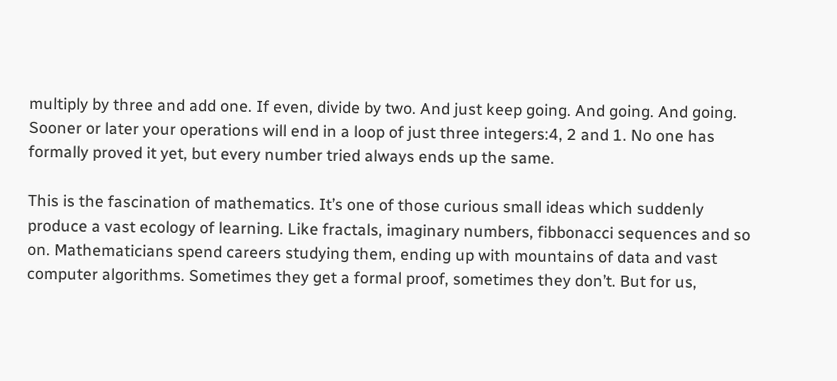multiply by three and add one. If even, divide by two. And just keep going. And going. And going. Sooner or later your operations will end in a loop of just three integers:4, 2 and 1. No one has formally proved it yet, but every number tried always ends up the same.

This is the fascination of mathematics. It’s one of those curious small ideas which suddenly produce a vast ecology of learning. Like fractals, imaginary numbers, fibbonacci sequences and so on. Mathematicians spend careers studying them, ending up with mountains of data and vast computer algorithms. Sometimes they get a formal proof, sometimes they don’t. But for us,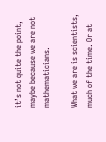it’s not quite the point, maybe because we are not mathematicians.

What we are is scientists, much of the time. Or at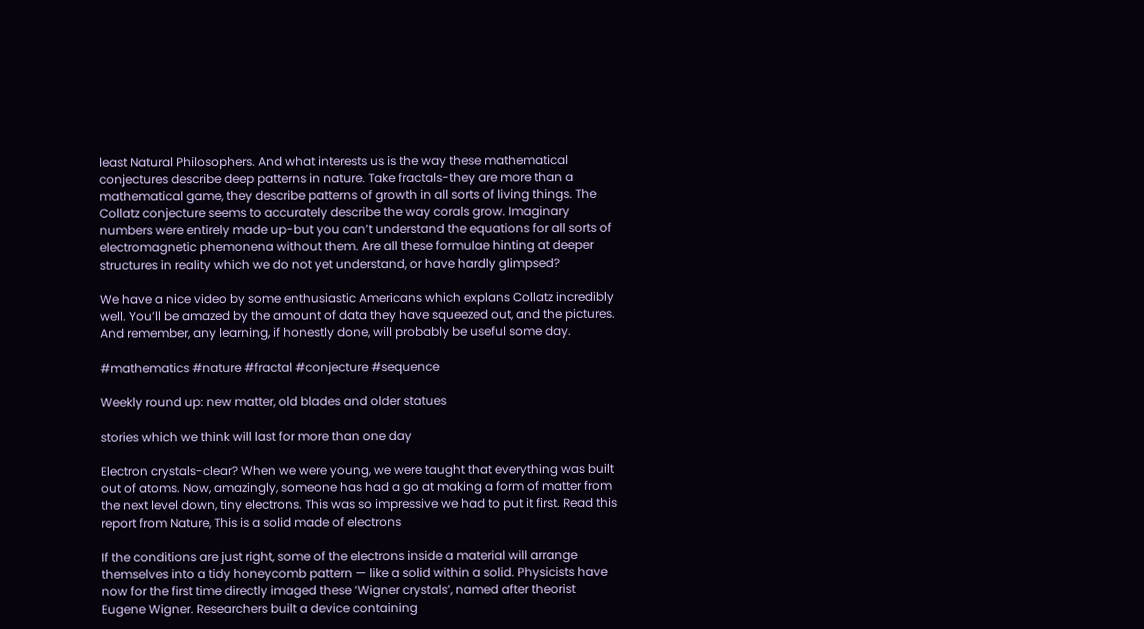least Natural Philosophers. And what interests us is the way these mathematical conjectures describe deep patterns in nature. Take fractals-they are more than a mathematical game, they describe patterns of growth in all sorts of living things. The Collatz conjecture seems to accurately describe the way corals grow. Imaginary numbers were entirely made up-but you can’t understand the equations for all sorts of electromagnetic phemonena without them. Are all these formulae hinting at deeper structures in reality which we do not yet understand, or have hardly glimpsed?

We have a nice video by some enthusiastic Americans which explans Collatz incredibly well. You’ll be amazed by the amount of data they have squeezed out, and the pictures. And remember, any learning, if honestly done, will probably be useful some day.

#mathematics #nature #fractal #conjecture #sequence

Weekly round up: new matter, old blades and older statues

stories which we think will last for more than one day

Electron crystals-clear? When we were young, we were taught that everything was built out of atoms. Now, amazingly, someone has had a go at making a form of matter from the next level down, tiny electrons. This was so impressive we had to put it first. Read this report from Nature, This is a solid made of electrons

If the conditions are just right, some of the electrons inside a material will arrange themselves into a tidy honeycomb pattern — like a solid within a solid. Physicists have now for the first time directly imaged these ‘Wigner crystals’, named after theorist Eugene Wigner. Researchers built a device containing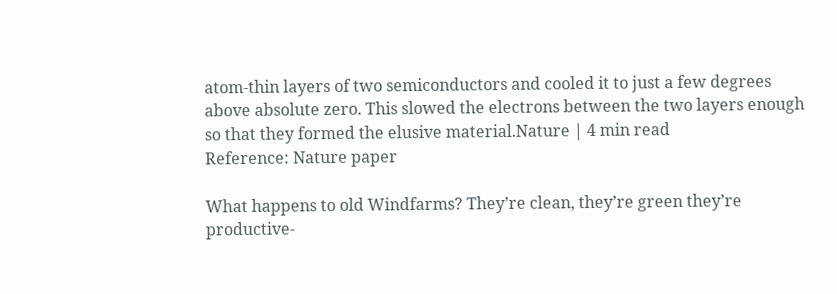atom-thin layers of two semiconductors and cooled it to just a few degrees above absolute zero. This slowed the electrons between the two layers enough so that they formed the elusive material.Nature | 4 min read
Reference: Nature paper

What happens to old Windfarms? They’re clean, they’re green they’re productive-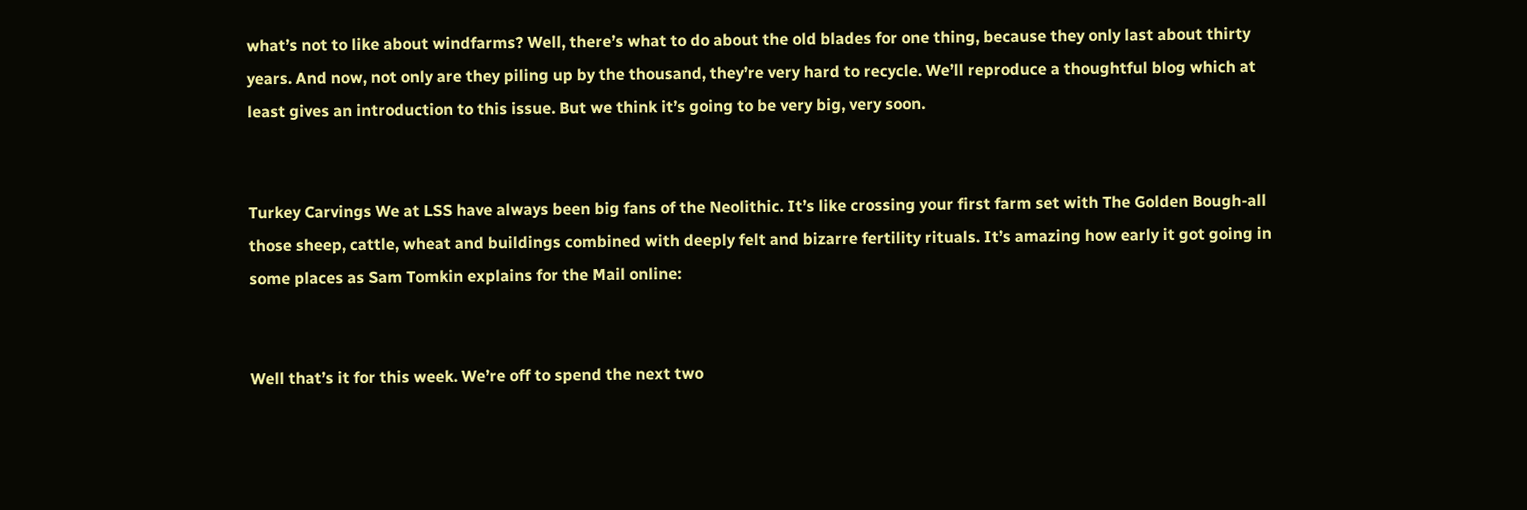what’s not to like about windfarms? Well, there’s what to do about the old blades for one thing, because they only last about thirty years. And now, not only are they piling up by the thousand, they’re very hard to recycle. We’ll reproduce a thoughtful blog which at least gives an introduction to this issue. But we think it’s going to be very big, very soon.


Turkey Carvings We at LSS have always been big fans of the Neolithic. It’s like crossing your first farm set with The Golden Bough-all those sheep, cattle, wheat and buildings combined with deeply felt and bizarre fertility rituals. It’s amazing how early it got going in some places as Sam Tomkin explains for the Mail online:


Well that’s it for this week. We’re off to spend the next two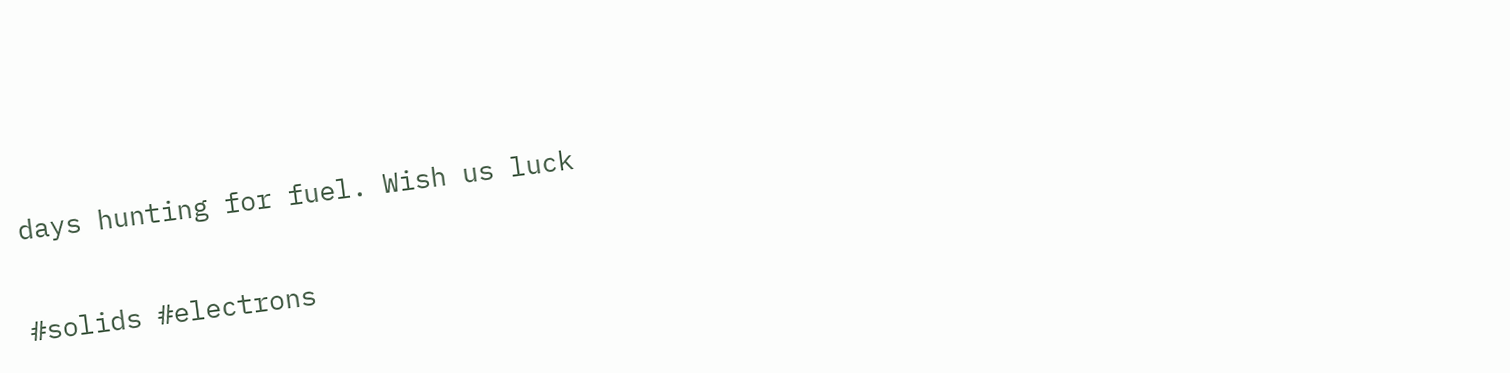days hunting for fuel. Wish us luck

#solids #electrons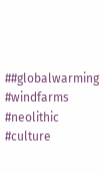##globalwarming #windfarms #neolithic #culture